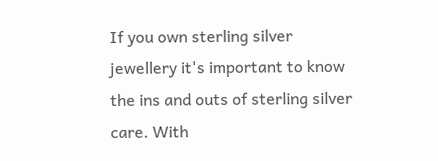If you own sterling silver jewellery it's important to know the ins and outs of sterling silver care. With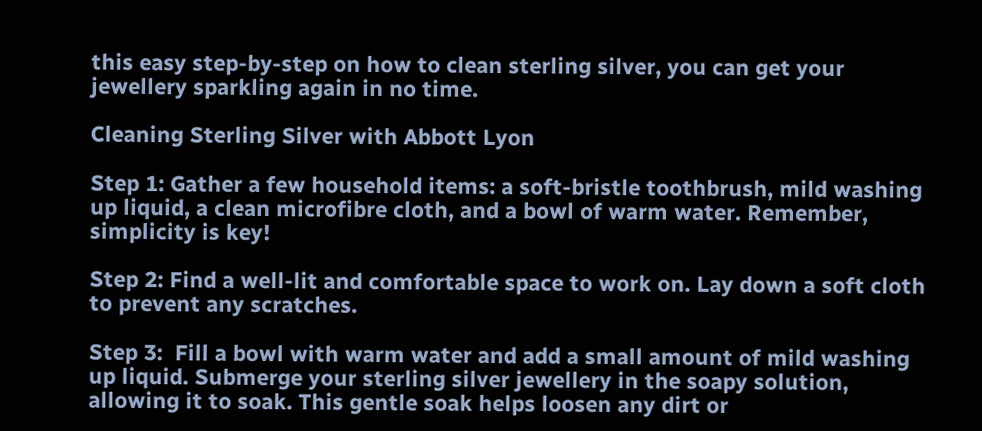this easy step-by-step on how to clean sterling silver, you can get your jewellery sparkling again in no time.

Cleaning Sterling Silver with Abbott Lyon

Step 1: Gather a few household items: a soft-bristle toothbrush, mild washing up liquid, a clean microfibre cloth, and a bowl of warm water. Remember, simplicity is key!

Step 2: Find a well-lit and comfortable space to work on. Lay down a soft cloth to prevent any scratches.

Step 3:  Fill a bowl with warm water and add a small amount of mild washing up liquid. Submerge your sterling silver jewellery in the soapy solution, allowing it to soak. This gentle soak helps loosen any dirt or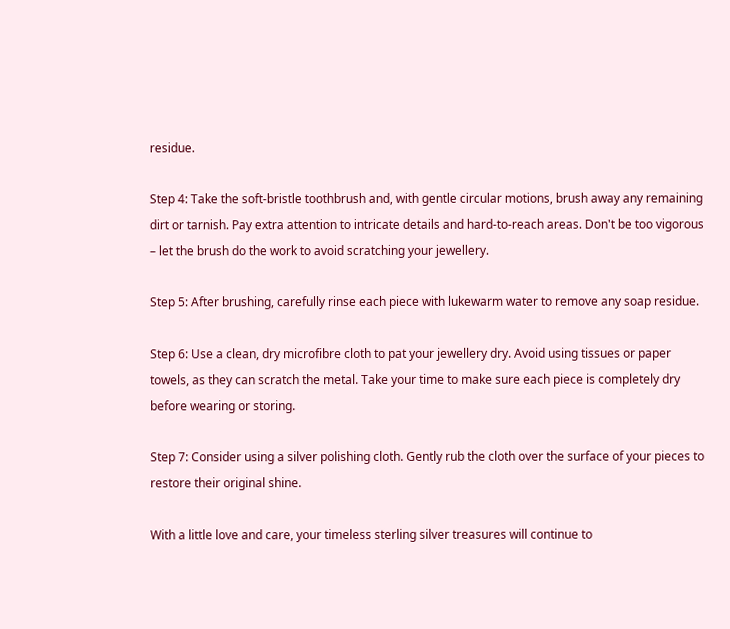residue.

Step 4: Take the soft-bristle toothbrush and, with gentle circular motions, brush away any remaining dirt or tarnish. Pay extra attention to intricate details and hard-to-reach areas. Don't be too vigorous – let the brush do the work to avoid scratching your jewellery.

Step 5: After brushing, carefully rinse each piece with lukewarm water to remove any soap residue.

Step 6: Use a clean, dry microfibre cloth to pat your jewellery dry. Avoid using tissues or paper towels, as they can scratch the metal. Take your time to make sure each piece is completely dry before wearing or storing.

Step 7: Consider using a silver polishing cloth. Gently rub the cloth over the surface of your pieces to restore their original shine.

With a little love and care, your timeless sterling silver treasures will continue to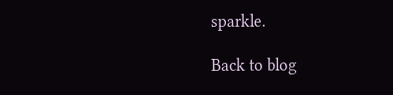sparkle.

Back to blog